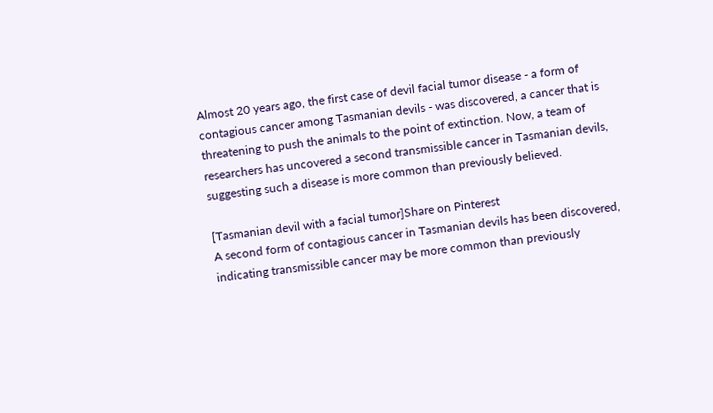Almost 20 years ago, the first case of devil facial tumor disease - a form of contagious cancer among Tasmanian devils - was discovered, a cancer that is threatening to push the animals to the point of extinction. Now, a team of researchers has uncovered a second transmissible cancer in Tasmanian devils, suggesting such a disease is more common than previously believed.

[Tasmanian devil with a facial tumor]Share on Pinterest
A second form of contagious cancer in Tasmanian devils has been discovered, indicating transmissible cancer may be more common than previously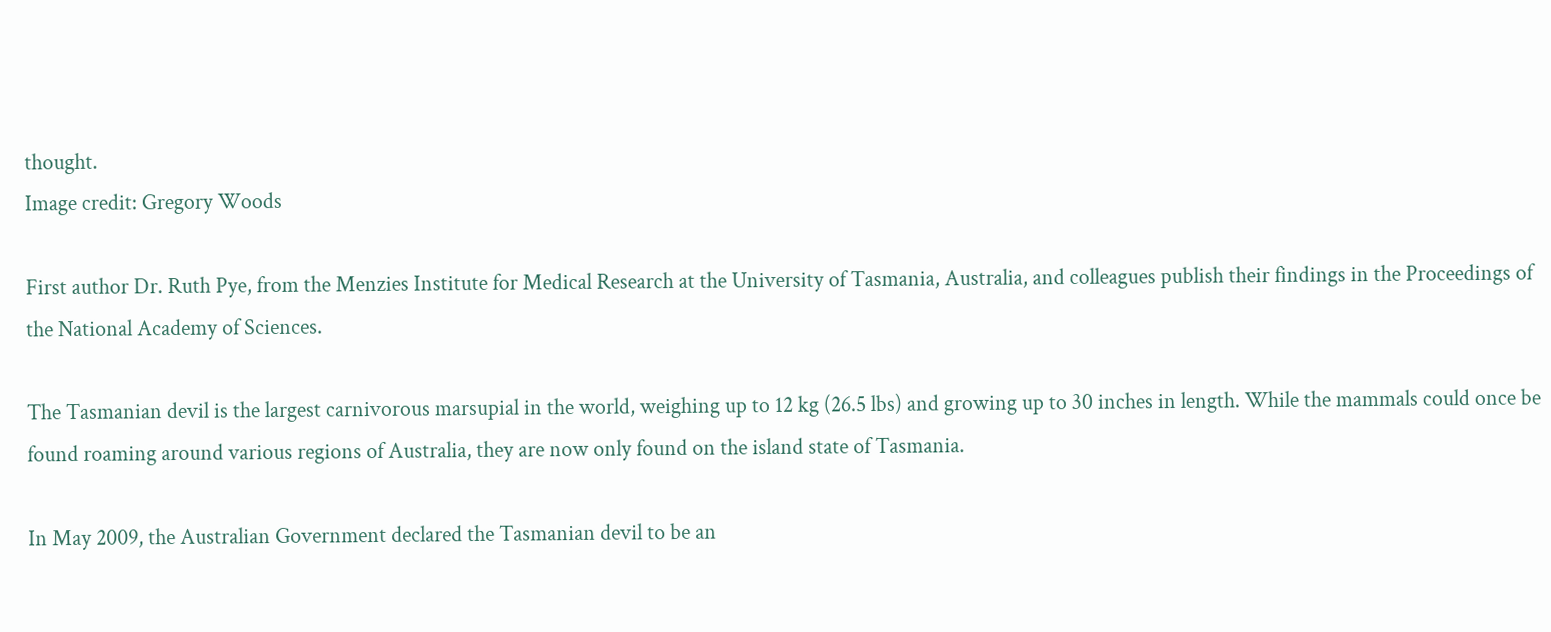thought.
Image credit: Gregory Woods

First author Dr. Ruth Pye, from the Menzies Institute for Medical Research at the University of Tasmania, Australia, and colleagues publish their findings in the Proceedings of the National Academy of Sciences.

The Tasmanian devil is the largest carnivorous marsupial in the world, weighing up to 12 kg (26.5 lbs) and growing up to 30 inches in length. While the mammals could once be found roaming around various regions of Australia, they are now only found on the island state of Tasmania.

In May 2009, the Australian Government declared the Tasmanian devil to be an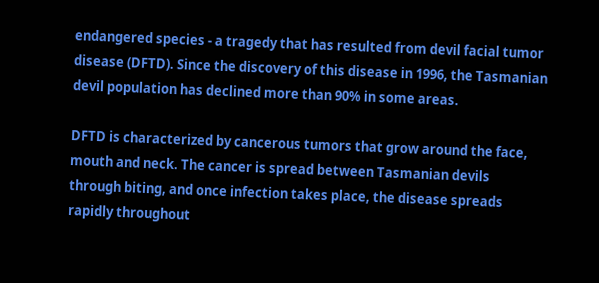endangered species - a tragedy that has resulted from devil facial tumor disease (DFTD). Since the discovery of this disease in 1996, the Tasmanian devil population has declined more than 90% in some areas.

DFTD is characterized by cancerous tumors that grow around the face, mouth and neck. The cancer is spread between Tasmanian devils through biting, and once infection takes place, the disease spreads rapidly throughout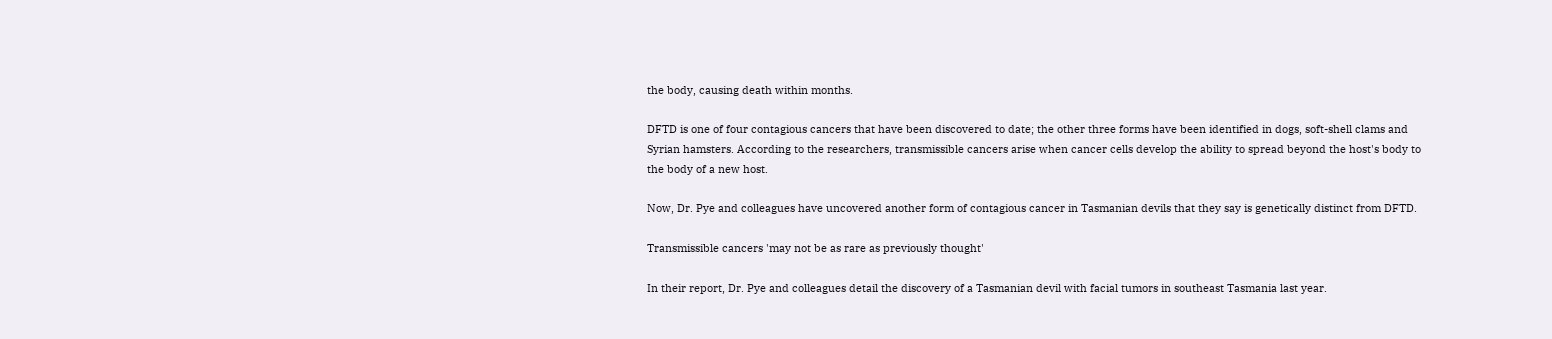the body, causing death within months.

DFTD is one of four contagious cancers that have been discovered to date; the other three forms have been identified in dogs, soft-shell clams and Syrian hamsters. According to the researchers, transmissible cancers arise when cancer cells develop the ability to spread beyond the host's body to the body of a new host.

Now, Dr. Pye and colleagues have uncovered another form of contagious cancer in Tasmanian devils that they say is genetically distinct from DFTD.

Transmissible cancers 'may not be as rare as previously thought'

In their report, Dr. Pye and colleagues detail the discovery of a Tasmanian devil with facial tumors in southeast Tasmania last year.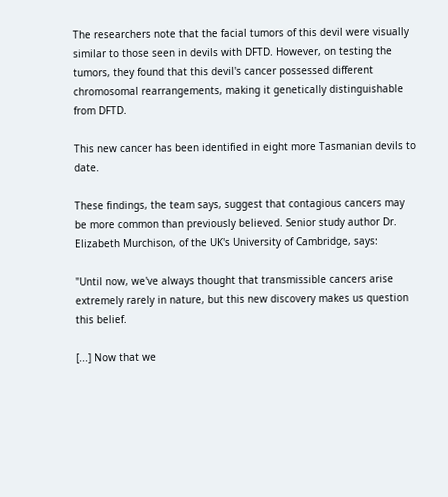The researchers note that the facial tumors of this devil were visually similar to those seen in devils with DFTD. However, on testing the tumors, they found that this devil's cancer possessed different chromosomal rearrangements, making it genetically distinguishable from DFTD.

This new cancer has been identified in eight more Tasmanian devils to date.

These findings, the team says, suggest that contagious cancers may be more common than previously believed. Senior study author Dr. Elizabeth Murchison, of the UK's University of Cambridge, says:

"Until now, we've always thought that transmissible cancers arise extremely rarely in nature, but this new discovery makes us question this belief.

[...] Now that we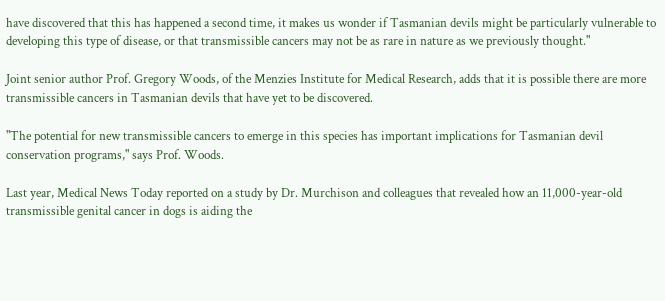have discovered that this has happened a second time, it makes us wonder if Tasmanian devils might be particularly vulnerable to developing this type of disease, or that transmissible cancers may not be as rare in nature as we previously thought."

Joint senior author Prof. Gregory Woods, of the Menzies Institute for Medical Research, adds that it is possible there are more transmissible cancers in Tasmanian devils that have yet to be discovered.

"The potential for new transmissible cancers to emerge in this species has important implications for Tasmanian devil conservation programs," says Prof. Woods.

Last year, Medical News Today reported on a study by Dr. Murchison and colleagues that revealed how an 11,000-year-old transmissible genital cancer in dogs is aiding the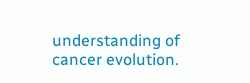understanding of cancer evolution.